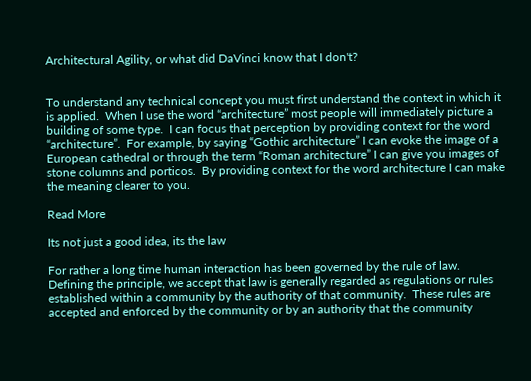Architectural Agility, or what did DaVinci know that I don't?


To understand any technical concept you must first understand the context in which it is applied.  When I use the word “architecture” most people will immediately picture a building of some type.  I can focus that perception by providing context for the word “architecture”.  For example, by saying “Gothic architecture” I can evoke the image of a European cathedral or through the term “Roman architecture” I can give you images of stone columns and porticos.  By providing context for the word architecture I can make the meaning clearer to you.

Read More

Its not just a good idea, its the law

For rather a long time human interaction has been governed by the rule of law.  Defining the principle, we accept that law is generally regarded as regulations or rules established within a community by the authority of that community.  These rules are accepted and enforced by the community or by an authority that the community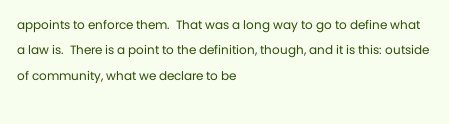appoints to enforce them.  That was a long way to go to define what a law is.  There is a point to the definition, though, and it is this: outside of community, what we declare to be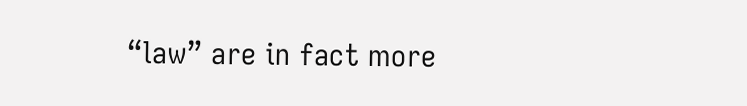“law” are in fact more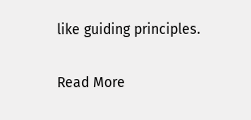like guiding principles.

Read More